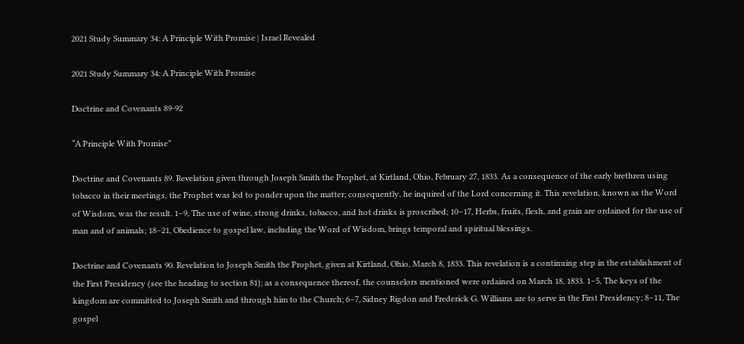2021 Study Summary 34: A Principle With Promise | Israel Revealed

2021 Study Summary 34: A Principle With Promise

Doctrine and Covenants 89-92

“A Principle With Promise”

Doctrine and Covenants 89. Revelation given through Joseph Smith the Prophet, at Kirtland, Ohio, February 27, 1833. As a consequence of the early brethren using tobacco in their meetings, the Prophet was led to ponder upon the matter; consequently, he inquired of the Lord concerning it. This revelation, known as the Word of Wisdom, was the result. 1–9, The use of wine, strong drinks, tobacco, and hot drinks is proscribed; 10–17, Herbs, fruits, flesh, and grain are ordained for the use of man and of animals; 18–21, Obedience to gospel law, including the Word of Wisdom, brings temporal and spiritual blessings.

Doctrine and Covenants 90. Revelation to Joseph Smith the Prophet, given at Kirtland, Ohio, March 8, 1833. This revelation is a continuing step in the establishment of the First Presidency (see the heading to section 81); as a consequence thereof, the counselors mentioned were ordained on March 18, 1833. 1–5, The keys of the kingdom are committed to Joseph Smith and through him to the Church; 6–7, Sidney Rigdon and Frederick G. Williams are to serve in the First Presidency; 8–11, The gospel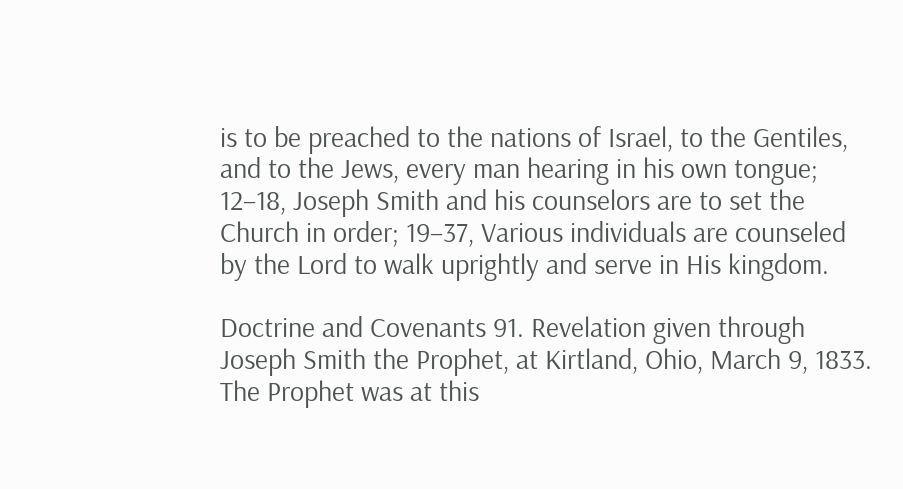is to be preached to the nations of Israel, to the Gentiles, and to the Jews, every man hearing in his own tongue; 12–18, Joseph Smith and his counselors are to set the Church in order; 19–37, Various individuals are counseled by the Lord to walk uprightly and serve in His kingdom.

Doctrine and Covenants 91. Revelation given through Joseph Smith the Prophet, at Kirtland, Ohio, March 9, 1833. The Prophet was at this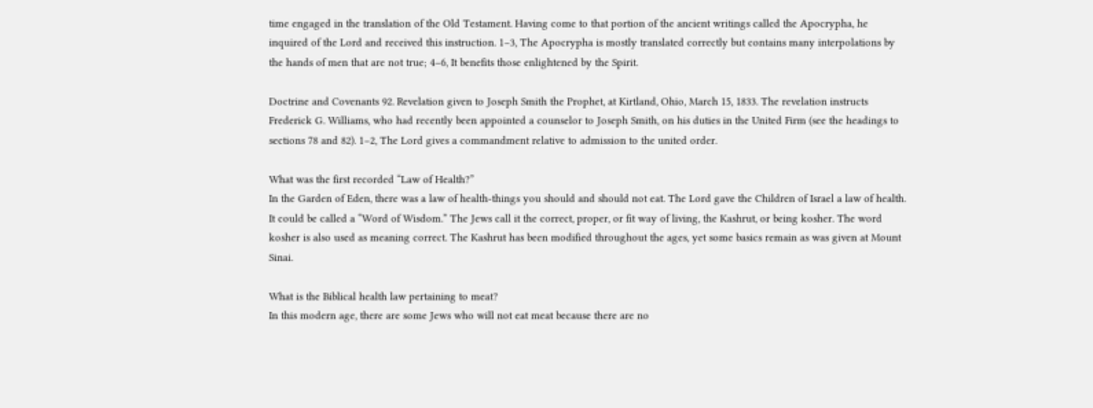time engaged in the translation of the Old Testament. Having come to that portion of the ancient writings called the Apocrypha, he inquired of the Lord and received this instruction. 1–3, The Apocrypha is mostly translated correctly but contains many interpolations by the hands of men that are not true; 4–6, It benefits those enlightened by the Spirit.

Doctrine and Covenants 92. Revelation given to Joseph Smith the Prophet, at Kirtland, Ohio, March 15, 1833. The revelation instructs Frederick G. Williams, who had recently been appointed a counselor to Joseph Smith, on his duties in the United Firm (see the headings to sections 78 and 82). 1–2, The Lord gives a commandment relative to admission to the united order.

What was the first recorded “Law of Health?”
In the Garden of Eden, there was a law of health-things you should and should not eat. The Lord gave the Children of Israel a law of health. It could be called a “Word of Wisdom.” The Jews call it the correct, proper, or fit way of living, the Kashrut, or being kosher. The word kosher is also used as meaning correct. The Kashrut has been modified throughout the ages, yet some basics remain as was given at Mount Sinai.

What is the Biblical health law pertaining to meat?
In this modern age, there are some Jews who will not eat meat because there are no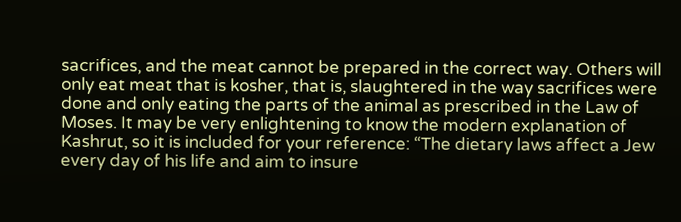sacrifices, and the meat cannot be prepared in the correct way. Others will only eat meat that is kosher, that is, slaughtered in the way sacrifices were done and only eating the parts of the animal as prescribed in the Law of Moses. It may be very enlightening to know the modern explanation of Kashrut, so it is included for your reference: “The dietary laws affect a Jew every day of his life and aim to insure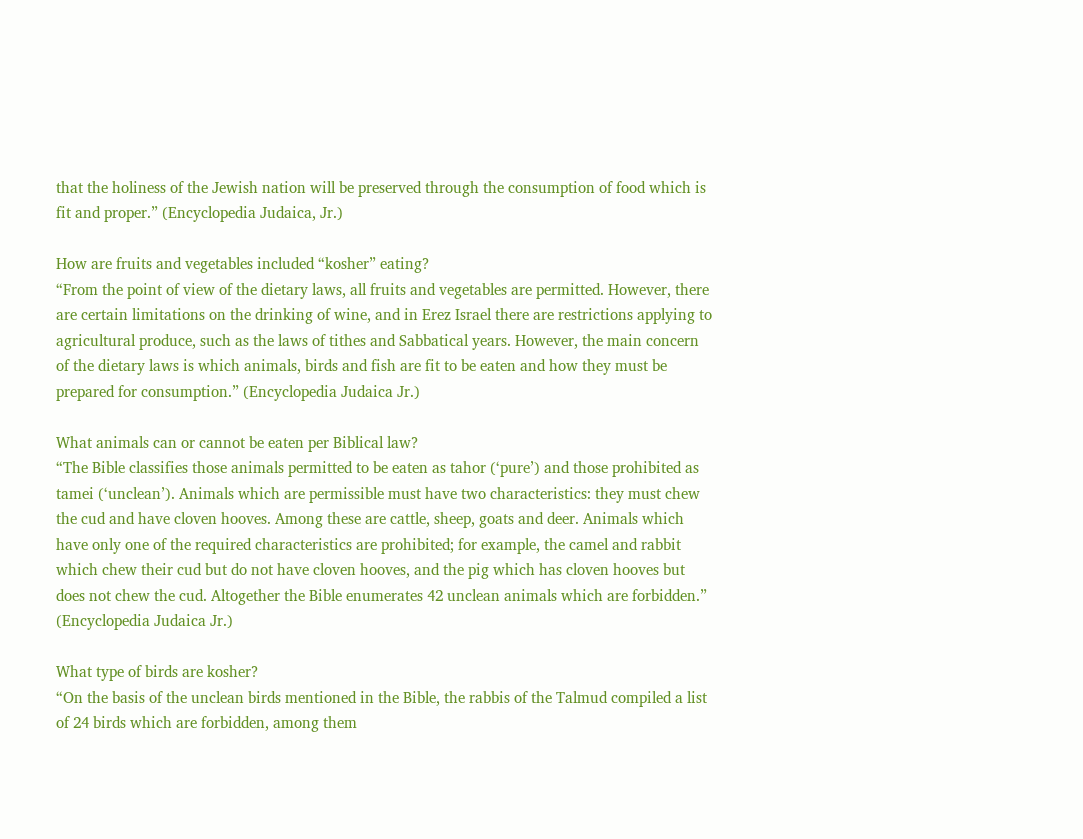that the holiness of the Jewish nation will be preserved through the consumption of food which is fit and proper.” (Encyclopedia Judaica, Jr.)

How are fruits and vegetables included “kosher” eating?
“From the point of view of the dietary laws, all fruits and vegetables are permitted. However, there are certain limitations on the drinking of wine, and in Erez Israel there are restrictions applying to agricultural produce, such as the laws of tithes and Sabbatical years. However, the main concern of the dietary laws is which animals, birds and fish are fit to be eaten and how they must be prepared for consumption.” (Encyclopedia Judaica Jr.)

What animals can or cannot be eaten per Biblical law?
“The Bible classifies those animals permitted to be eaten as tahor (‘pure’) and those prohibited as tamei (‘unclean’). Animals which are permissible must have two characteristics: they must chew the cud and have cloven hooves. Among these are cattle, sheep, goats and deer. Animals which have only one of the required characteristics are prohibited; for example, the camel and rabbit which chew their cud but do not have cloven hooves, and the pig which has cloven hooves but does not chew the cud. Altogether the Bible enumerates 42 unclean animals which are forbidden.” (Encyclopedia Judaica Jr.)

What type of birds are kosher?
“On the basis of the unclean birds mentioned in the Bible, the rabbis of the Talmud compiled a list of 24 birds which are forbidden, among them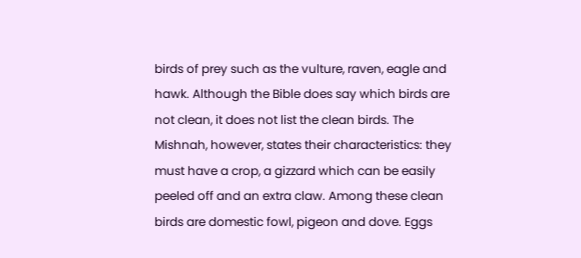birds of prey such as the vulture, raven, eagle and hawk. Although the Bible does say which birds are not clean, it does not list the clean birds. The Mishnah, however, states their characteristics: they must have a crop, a gizzard which can be easily peeled off and an extra claw. Among these clean birds are domestic fowl, pigeon and dove. Eggs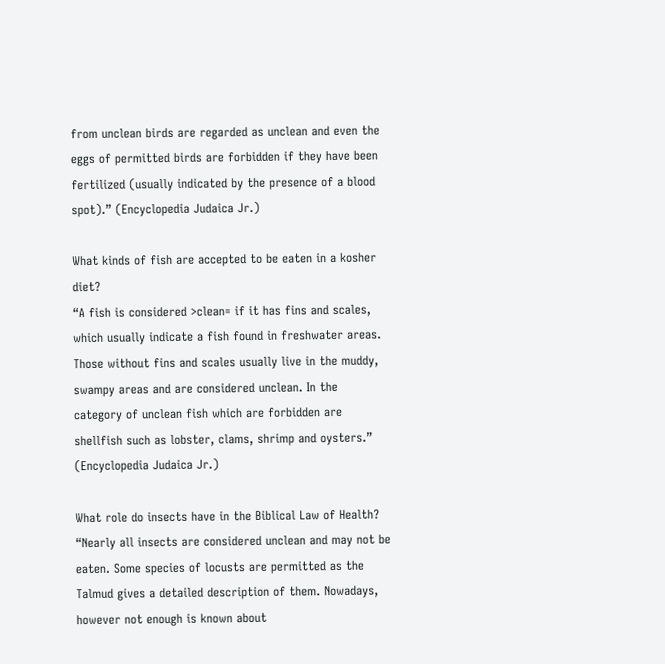from unclean birds are regarded as unclean and even the eggs of permitted birds are forbidden if they have been fertilized (usually indicated by the presence of a blood spot).” (Encyclopedia Judaica Jr.)

What kinds of fish are accepted to be eaten in a kosher diet?
“A fish is considered >clean= if it has fins and scales, which usually indicate a fish found in freshwater areas. Those without fins and scales usually live in the muddy, swampy areas and are considered unclean. In the category of unclean fish which are forbidden are shellfish such as lobster, clams, shrimp and oysters.” (Encyclopedia Judaica Jr.)

What role do insects have in the Biblical Law of Health?
“Nearly all insects are considered unclean and may not be eaten. Some species of locusts are permitted as the Talmud gives a detailed description of them. Nowadays, however not enough is known about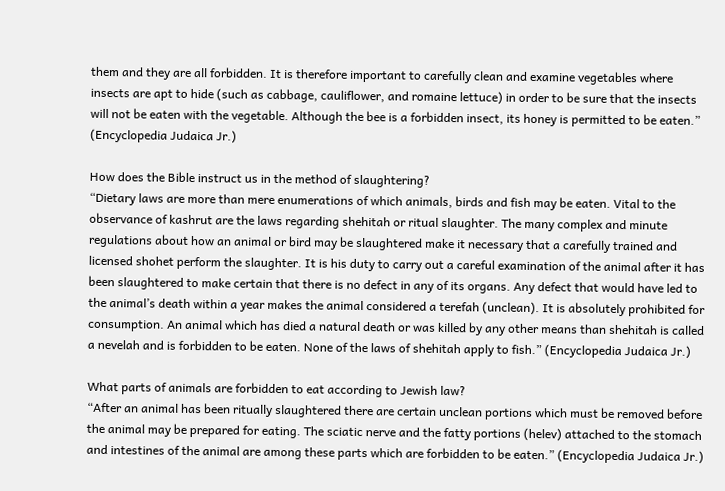them and they are all forbidden. It is therefore important to carefully clean and examine vegetables where insects are apt to hide (such as cabbage, cauliflower, and romaine lettuce) in order to be sure that the insects will not be eaten with the vegetable. Although the bee is a forbidden insect, its honey is permitted to be eaten.” (Encyclopedia Judaica Jr.)

How does the Bible instruct us in the method of slaughtering?
“Dietary laws are more than mere enumerations of which animals, birds and fish may be eaten. Vital to the observance of kashrut are the laws regarding shehitah or ritual slaughter. The many complex and minute regulations about how an animal or bird may be slaughtered make it necessary that a carefully trained and licensed shohet perform the slaughter. It is his duty to carry out a careful examination of the animal after it has been slaughtered to make certain that there is no defect in any of its organs. Any defect that would have led to the animal’s death within a year makes the animal considered a terefah (unclean). It is absolutely prohibited for consumption. An animal which has died a natural death or was killed by any other means than shehitah is called a nevelah and is forbidden to be eaten. None of the laws of shehitah apply to fish.” (Encyclopedia Judaica Jr.)

What parts of animals are forbidden to eat according to Jewish law?
“After an animal has been ritually slaughtered there are certain unclean portions which must be removed before the animal may be prepared for eating. The sciatic nerve and the fatty portions (helev) attached to the stomach and intestines of the animal are among these parts which are forbidden to be eaten.” (Encyclopedia Judaica Jr.)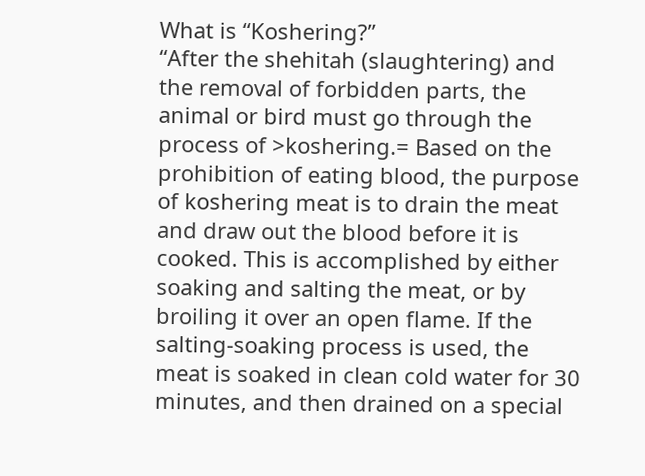What is “Koshering?”
“After the shehitah (slaughtering) and the removal of forbidden parts, the animal or bird must go through the process of >koshering.= Based on the prohibition of eating blood, the purpose of koshering meat is to drain the meat and draw out the blood before it is cooked. This is accomplished by either soaking and salting the meat, or by broiling it over an open flame. If the salting-soaking process is used, the meat is soaked in clean cold water for 30 minutes, and then drained on a special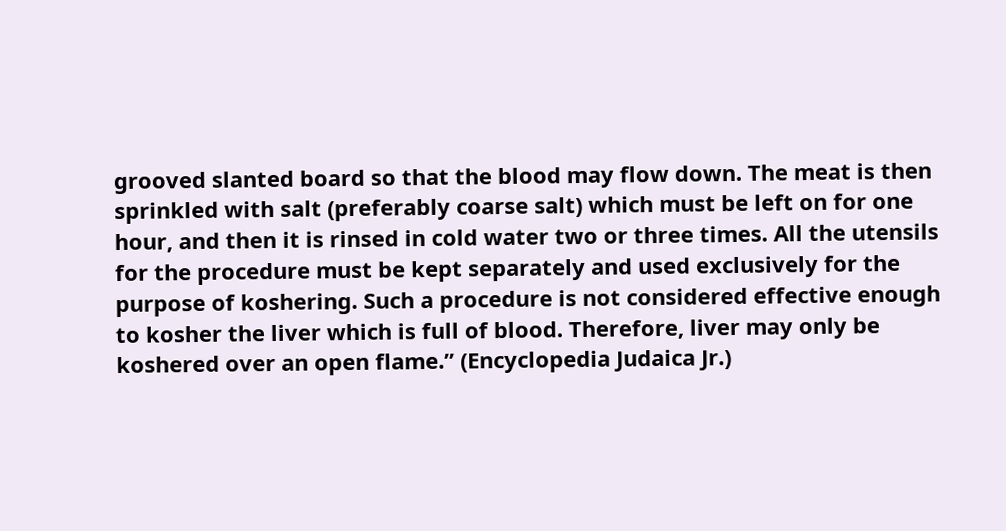grooved slanted board so that the blood may flow down. The meat is then sprinkled with salt (preferably coarse salt) which must be left on for one hour, and then it is rinsed in cold water two or three times. All the utensils for the procedure must be kept separately and used exclusively for the purpose of koshering. Such a procedure is not considered effective enough to kosher the liver which is full of blood. Therefore, liver may only be koshered over an open flame.” (Encyclopedia Judaica Jr.)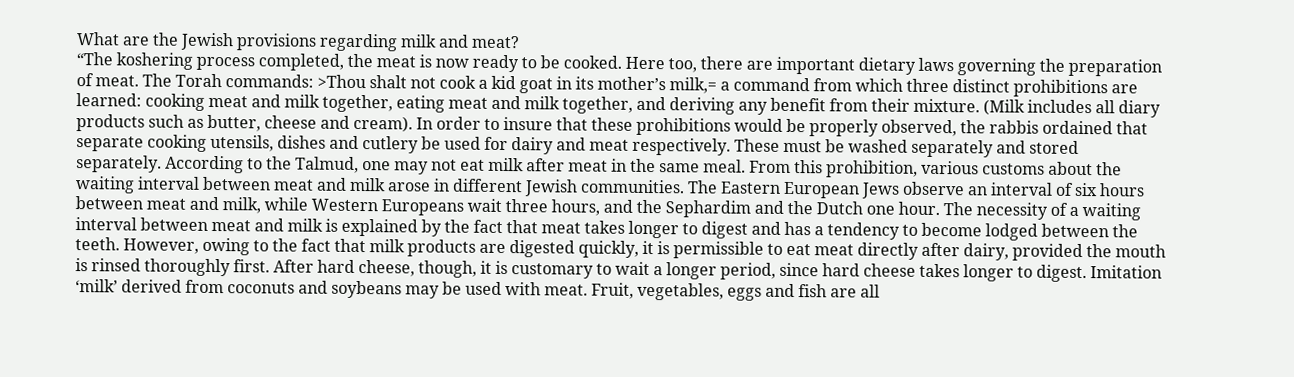What are the Jewish provisions regarding milk and meat?
“The koshering process completed, the meat is now ready to be cooked. Here too, there are important dietary laws governing the preparation of meat. The Torah commands: >Thou shalt not cook a kid goat in its mother’s milk,= a command from which three distinct prohibitions are learned: cooking meat and milk together, eating meat and milk together, and deriving any benefit from their mixture. (Milk includes all diary products such as butter, cheese and cream). In order to insure that these prohibitions would be properly observed, the rabbis ordained that separate cooking utensils, dishes and cutlery be used for dairy and meat respectively. These must be washed separately and stored separately. According to the Talmud, one may not eat milk after meat in the same meal. From this prohibition, various customs about the waiting interval between meat and milk arose in different Jewish communities. The Eastern European Jews observe an interval of six hours between meat and milk, while Western Europeans wait three hours, and the Sephardim and the Dutch one hour. The necessity of a waiting interval between meat and milk is explained by the fact that meat takes longer to digest and has a tendency to become lodged between the teeth. However, owing to the fact that milk products are digested quickly, it is permissible to eat meat directly after dairy, provided the mouth is rinsed thoroughly first. After hard cheese, though, it is customary to wait a longer period, since hard cheese takes longer to digest. Imitation ‘milk’ derived from coconuts and soybeans may be used with meat. Fruit, vegetables, eggs and fish are all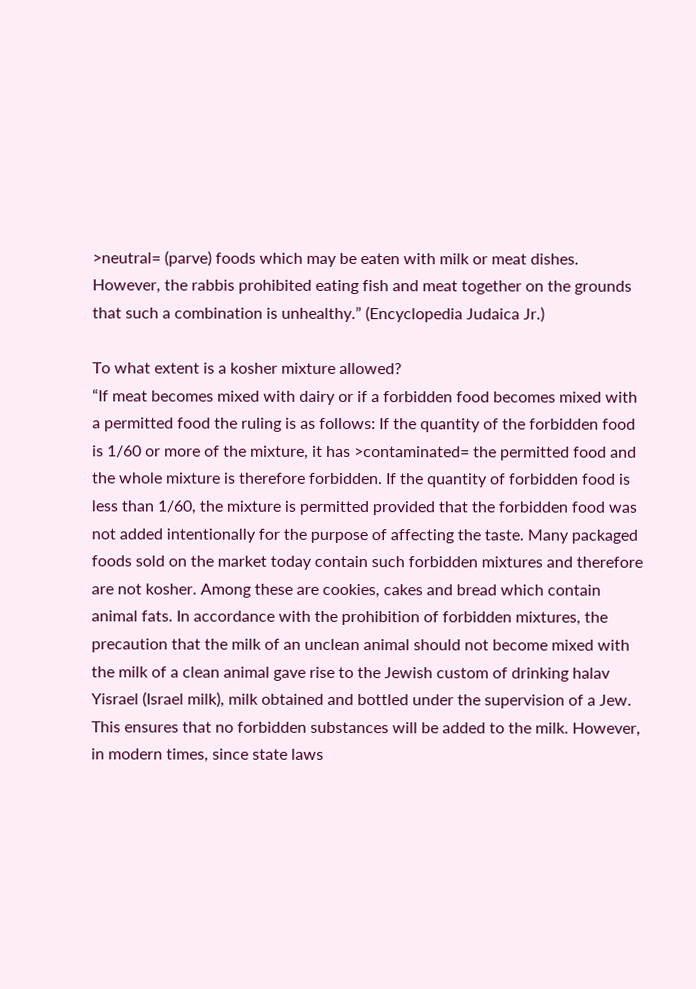>neutral= (parve) foods which may be eaten with milk or meat dishes. However, the rabbis prohibited eating fish and meat together on the grounds that such a combination is unhealthy.” (Encyclopedia Judaica Jr.)

To what extent is a kosher mixture allowed?
“If meat becomes mixed with dairy or if a forbidden food becomes mixed with a permitted food the ruling is as follows: If the quantity of the forbidden food is 1/60 or more of the mixture, it has >contaminated= the permitted food and the whole mixture is therefore forbidden. If the quantity of forbidden food is less than 1/60, the mixture is permitted provided that the forbidden food was not added intentionally for the purpose of affecting the taste. Many packaged foods sold on the market today contain such forbidden mixtures and therefore are not kosher. Among these are cookies, cakes and bread which contain animal fats. In accordance with the prohibition of forbidden mixtures, the precaution that the milk of an unclean animal should not become mixed with the milk of a clean animal gave rise to the Jewish custom of drinking halav Yisrael (Israel milk), milk obtained and bottled under the supervision of a Jew. This ensures that no forbidden substances will be added to the milk. However, in modern times, since state laws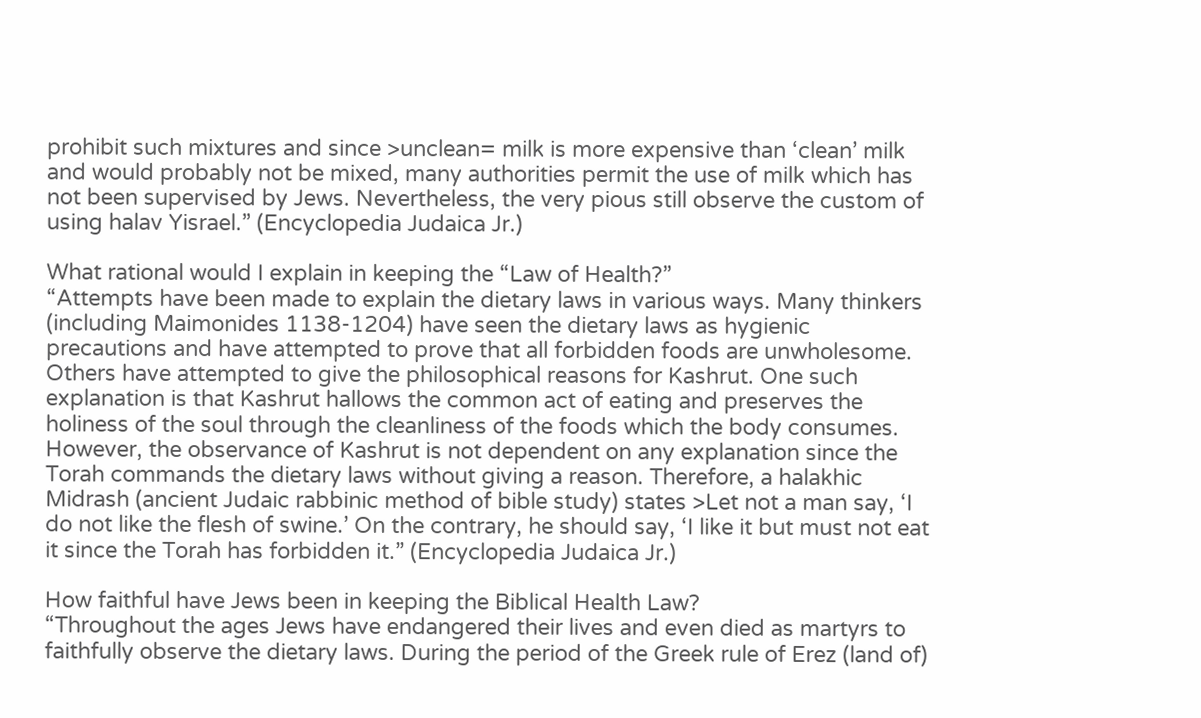prohibit such mixtures and since >unclean= milk is more expensive than ‘clean’ milk and would probably not be mixed, many authorities permit the use of milk which has not been supervised by Jews. Nevertheless, the very pious still observe the custom of using halav Yisrael.” (Encyclopedia Judaica Jr.)

What rational would I explain in keeping the “Law of Health?”
“Attempts have been made to explain the dietary laws in various ways. Many thinkers (including Maimonides 1138-1204) have seen the dietary laws as hygienic precautions and have attempted to prove that all forbidden foods are unwholesome. Others have attempted to give the philosophical reasons for Kashrut. One such explanation is that Kashrut hallows the common act of eating and preserves the holiness of the soul through the cleanliness of the foods which the body consumes. However, the observance of Kashrut is not dependent on any explanation since the Torah commands the dietary laws without giving a reason. Therefore, a halakhic Midrash (ancient Judaic rabbinic method of bible study) states >Let not a man say, ‘I do not like the flesh of swine.’ On the contrary, he should say, ‘I like it but must not eat it since the Torah has forbidden it.” (Encyclopedia Judaica Jr.)

How faithful have Jews been in keeping the Biblical Health Law?
“Throughout the ages Jews have endangered their lives and even died as martyrs to faithfully observe the dietary laws. During the period of the Greek rule of Erez (land of)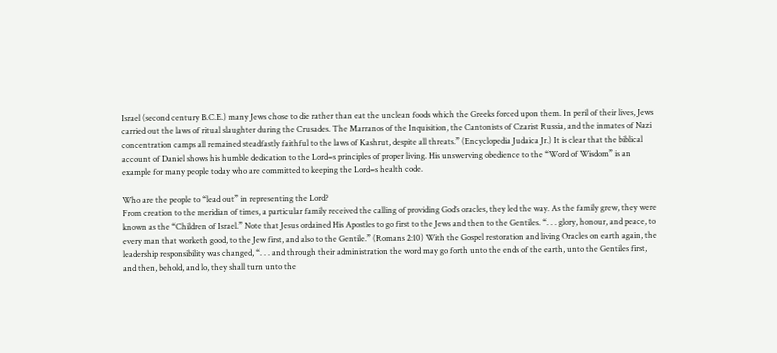Israel (second century B.C.E.) many Jews chose to die rather than eat the unclean foods which the Greeks forced upon them. In peril of their lives, Jews carried out the laws of ritual slaughter during the Crusades. The Marranos of the Inquisition, the Cantonists of Czarist Russia, and the inmates of Nazi concentration camps all remained steadfastly faithful to the laws of Kashrut, despite all threats.” (Encyclopedia Judaica Jr.) It is clear that the biblical account of Daniel shows his humble dedication to the Lord=s principles of proper living. His unswerving obedience to the “Word of Wisdom” is an example for many people today who are committed to keeping the Lord=s health code.

Who are the people to “lead out” in representing the Lord?
From creation to the meridian of times, a particular family received the calling of providing God’s oracles, they led the way. As the family grew, they were known as the “Children of Israel.” Note that Jesus ordained His Apostles to go first to the Jews and then to the Gentiles. “. . . glory, honour, and peace, to every man that worketh good, to the Jew first, and also to the Gentile.” (Romans 2:10) With the Gospel restoration and living Oracles on earth again, the leadership responsibility was changed, “. . . and through their administration the word may go forth unto the ends of the earth, unto the Gentiles first, and then, behold, and lo, they shall turn unto the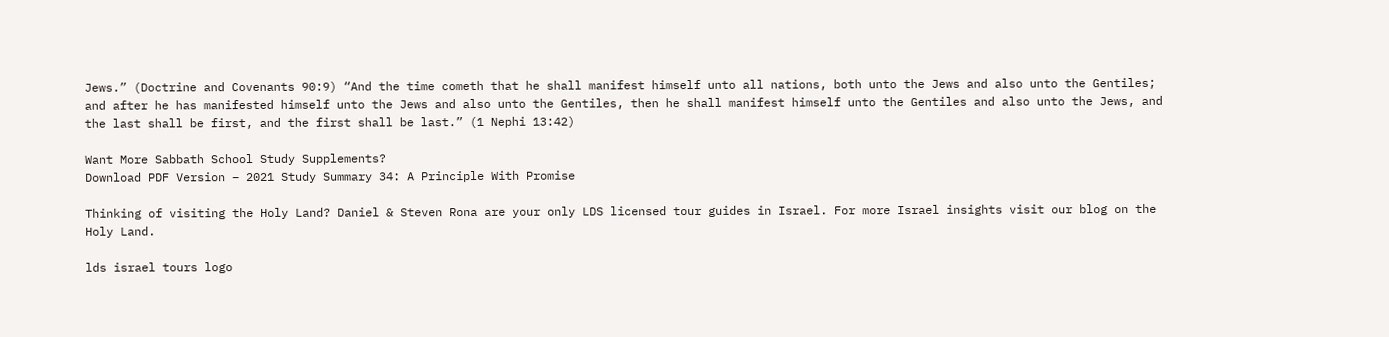Jews.” (Doctrine and Covenants 90:9) “And the time cometh that he shall manifest himself unto all nations, both unto the Jews and also unto the Gentiles; and after he has manifested himself unto the Jews and also unto the Gentiles, then he shall manifest himself unto the Gentiles and also unto the Jews, and the last shall be first, and the first shall be last.” (1 Nephi 13:42)

Want More Sabbath School Study Supplements?
Download PDF Version – 2021 Study Summary 34: A Principle With Promise

Thinking of visiting the Holy Land? Daniel & Steven Rona are your only LDS licensed tour guides in Israel. For more Israel insights visit our blog on the Holy Land.

lds israel tours logo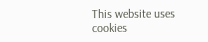This website uses cookies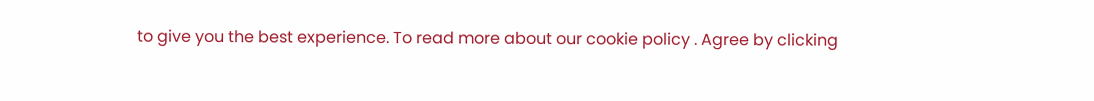to give you the best experience. To read more about our cookie policy . Agree by clicking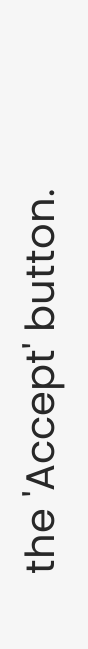the 'Accept' button.